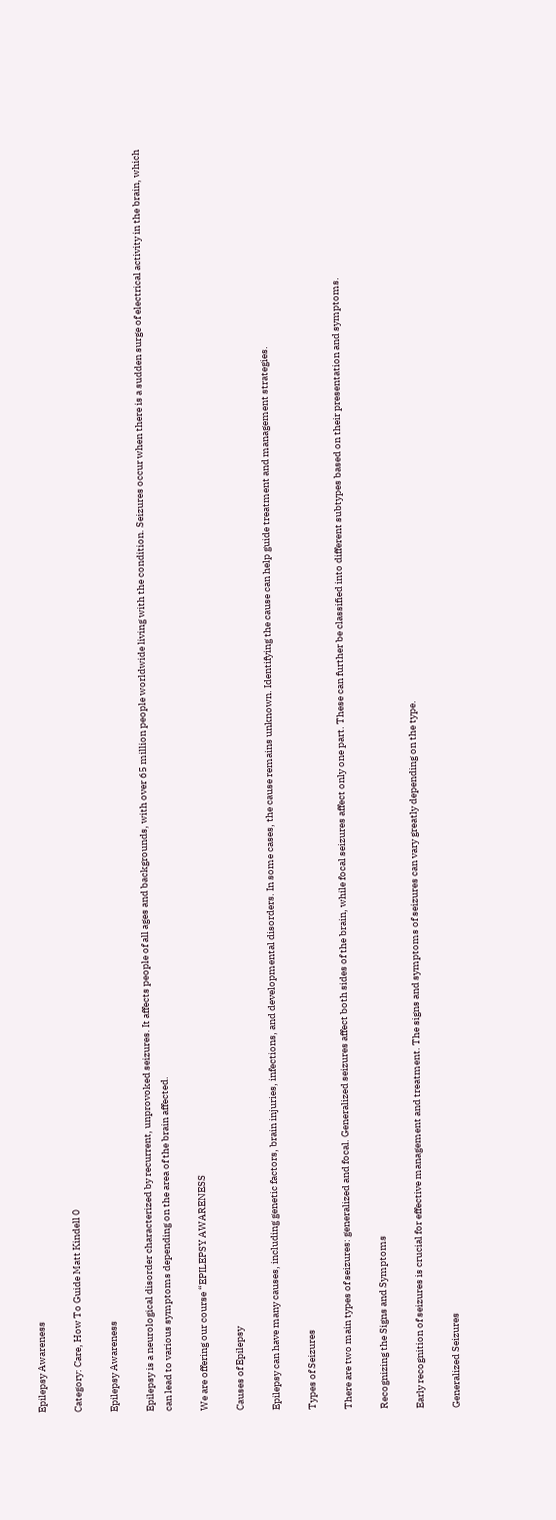Epilepsy Awareness

Category: Care, How To Guide Matt Kindell 0

Epilepsy Awareness

Epilepsy is a neurological disorder characterized by recurrent, unprovoked seizures. It affects people of all ages and backgrounds, with over 65 million people worldwide living with the condition. Seizures occur when there is a sudden surge of electrical activity in the brain, which can lead to various symptoms depending on the area of the brain affected.

We are offering our course “EPILEPSY AWARENESS

Causes of Epilepsy

Epilepsy can have many causes, including genetic factors, brain injuries, infections, and developmental disorders. In some cases, the cause remains unknown. Identifying the cause can help guide treatment and management strategies.

Types of Seizures

There are two main types of seizures: generalized and focal. Generalized seizures affect both sides of the brain, while focal seizures affect only one part. These can further be classified into different subtypes based on their presentation and symptoms.

Recognizing the Signs and Symptoms

Early recognition of seizures is crucial for effective management and treatment. The signs and symptoms of seizures can vary greatly depending on the type.

Generalized Seizures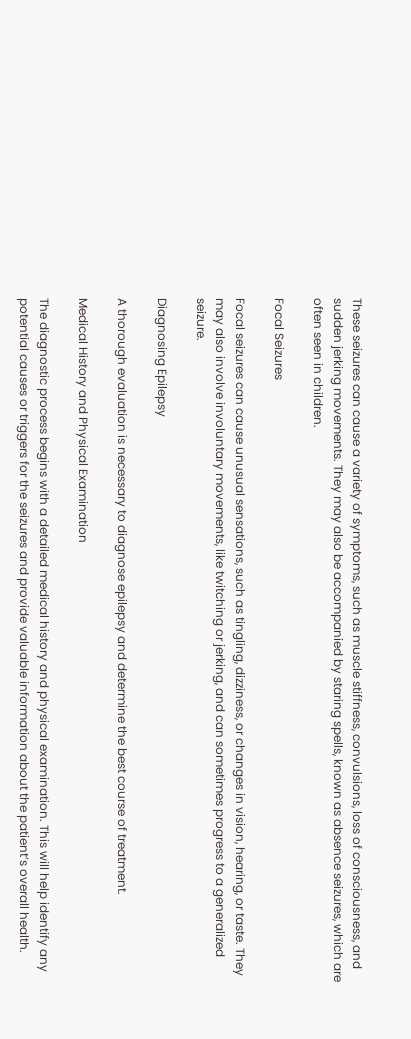These seizures can cause a variety of symptoms, such as muscle stiffness, convulsions, loss of consciousness, and sudden jerking movements. They may also be accompanied by staring spells, known as absence seizures, which are often seen in children.

Focal Seizures

Focal seizures can cause unusual sensations, such as tingling, dizziness, or changes in vision, hearing, or taste. They may also involve involuntary movements, like twitching or jerking, and can sometimes progress to a generalized seizure.

Diagnosing Epilepsy

A thorough evaluation is necessary to diagnose epilepsy and determine the best course of treatment.

Medical History and Physical Examination

The diagnostic process begins with a detailed medical history and physical examination. This will help identify any potential causes or triggers for the seizures and provide valuable information about the patient’s overall health.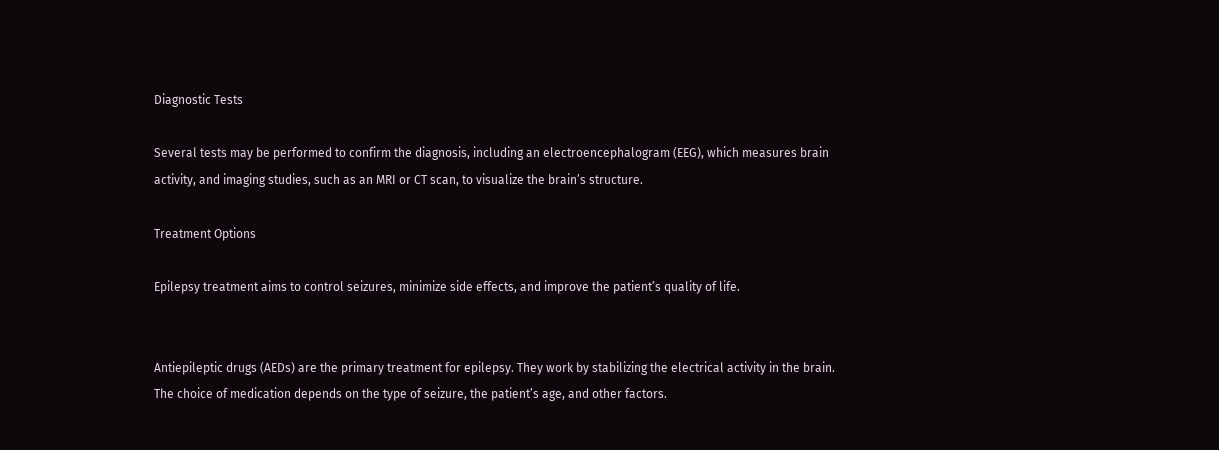Diagnostic Tests

Several tests may be performed to confirm the diagnosis, including an electroencephalogram (EEG), which measures brain activity, and imaging studies, such as an MRI or CT scan, to visualize the brain’s structure.

Treatment Options

Epilepsy treatment aims to control seizures, minimize side effects, and improve the patient’s quality of life.


Antiepileptic drugs (AEDs) are the primary treatment for epilepsy. They work by stabilizing the electrical activity in the brain. The choice of medication depends on the type of seizure, the patient’s age, and other factors.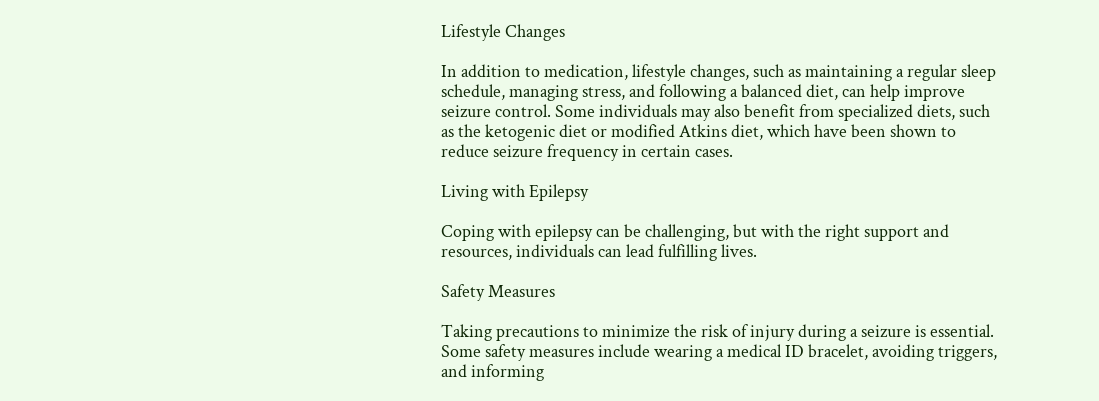Lifestyle Changes

In addition to medication, lifestyle changes, such as maintaining a regular sleep schedule, managing stress, and following a balanced diet, can help improve seizure control. Some individuals may also benefit from specialized diets, such as the ketogenic diet or modified Atkins diet, which have been shown to reduce seizure frequency in certain cases.

Living with Epilepsy

Coping with epilepsy can be challenging, but with the right support and resources, individuals can lead fulfilling lives.

Safety Measures

Taking precautions to minimize the risk of injury during a seizure is essential. Some safety measures include wearing a medical ID bracelet, avoiding triggers, and informing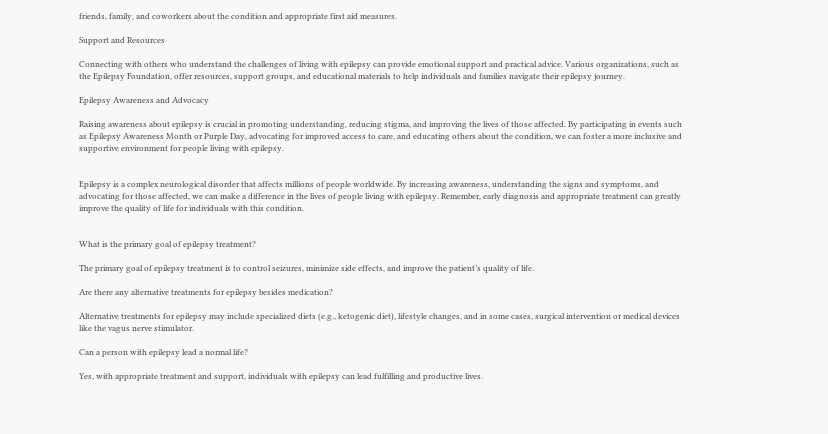friends, family, and coworkers about the condition and appropriate first aid measures.

Support and Resources

Connecting with others who understand the challenges of living with epilepsy can provide emotional support and practical advice. Various organizations, such as the Epilepsy Foundation, offer resources, support groups, and educational materials to help individuals and families navigate their epilepsy journey.

Epilepsy Awareness and Advocacy

Raising awareness about epilepsy is crucial in promoting understanding, reducing stigma, and improving the lives of those affected. By participating in events such as Epilepsy Awareness Month or Purple Day, advocating for improved access to care, and educating others about the condition, we can foster a more inclusive and supportive environment for people living with epilepsy.


Epilepsy is a complex neurological disorder that affects millions of people worldwide. By increasing awareness, understanding the signs and symptoms, and advocating for those affected, we can make a difference in the lives of people living with epilepsy. Remember, early diagnosis and appropriate treatment can greatly improve the quality of life for individuals with this condition.


What is the primary goal of epilepsy treatment?

The primary goal of epilepsy treatment is to control seizures, minimize side effects, and improve the patient’s quality of life.

Are there any alternative treatments for epilepsy besides medication?

Alternative treatments for epilepsy may include specialized diets (e.g., ketogenic diet), lifestyle changes, and in some cases, surgical intervention or medical devices like the vagus nerve stimulator.

Can a person with epilepsy lead a normal life?

Yes, with appropriate treatment and support, individuals with epilepsy can lead fulfilling and productive lives.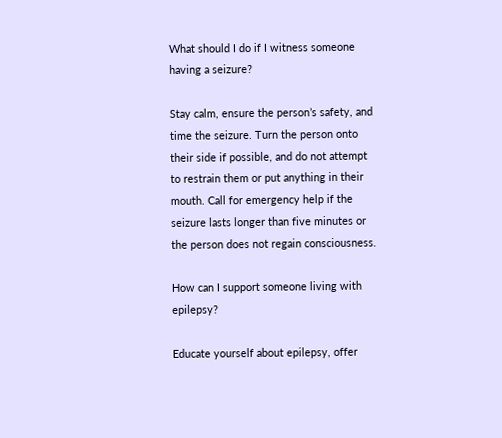What should I do if I witness someone having a seizure?

Stay calm, ensure the person’s safety, and time the seizure. Turn the person onto their side if possible, and do not attempt to restrain them or put anything in their mouth. Call for emergency help if the seizure lasts longer than five minutes or the person does not regain consciousness.

How can I support someone living with epilepsy?

Educate yourself about epilepsy, offer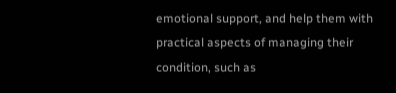emotional support, and help them with practical aspects of managing their condition, such as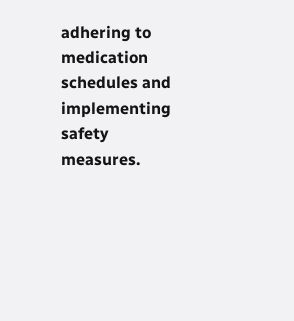adhering to medication schedules and implementing safety measures.